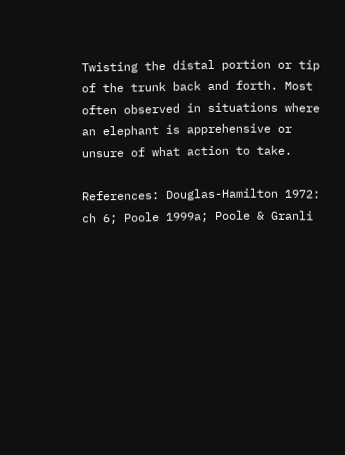Twisting the distal portion or tip of the trunk back and forth. Most often observed in situations where an elephant is apprehensive or unsure of what action to take.

References: Douglas-Hamilton 1972: ch 6; Poole 1999a; Poole & Granli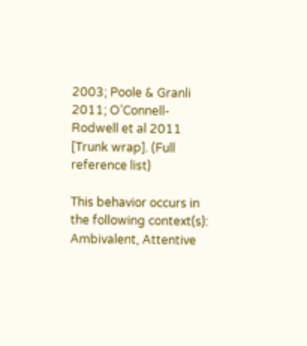2003; Poole & Granli 2011; O’Connell-Rodwell et al 2011 [Trunk wrap]. (Full reference list)

This behavior occurs in the following context(s): Ambivalent, Attentive